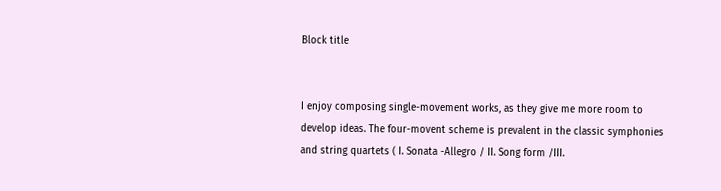Block title


I enjoy composing single-movement works, as they give me more room to develop ideas. The four-movent scheme is prevalent in the classic symphonies and string quartets ( I. Sonata -Allegro / II. Song form /III.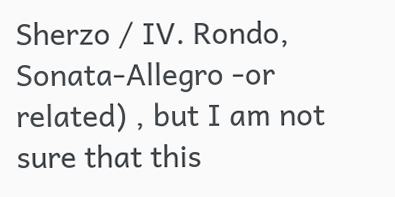Sherzo / IV. Rondo, Sonata-Allegro -or related) , but I am not sure that this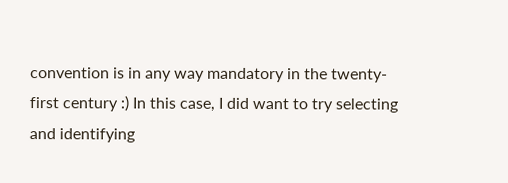convention is in any way mandatory in the twenty-first century :) In this case, I did want to try selecting and identifying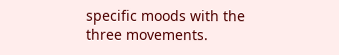specific moods with the three movements.